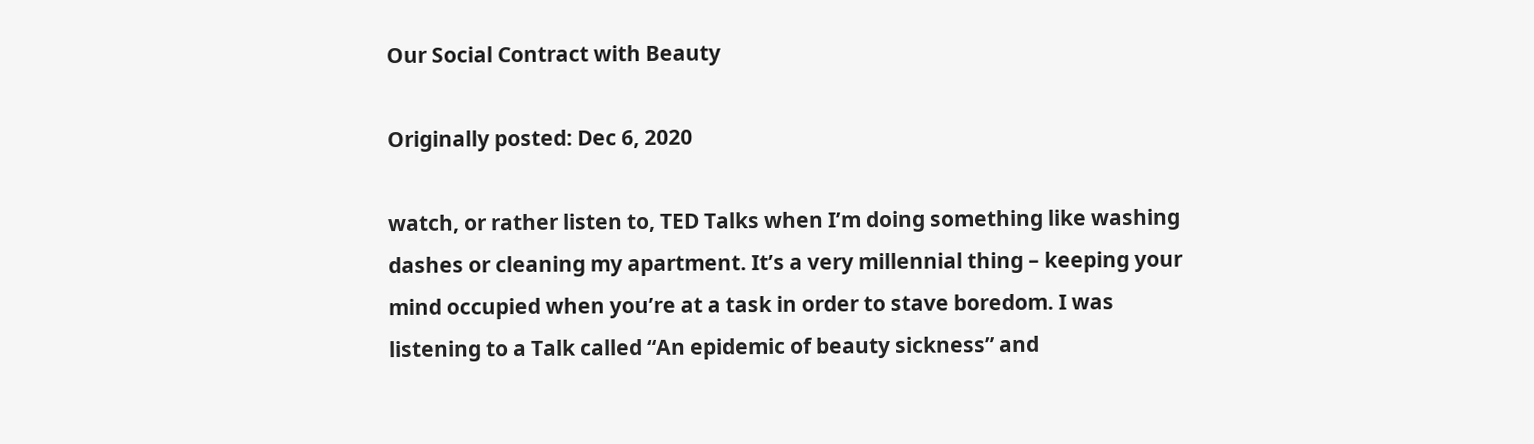Our Social Contract with Beauty

Originally posted: Dec 6, 2020

watch, or rather listen to, TED Talks when I’m doing something like washing dashes or cleaning my apartment. It’s a very millennial thing – keeping your mind occupied when you’re at a task in order to stave boredom. I was listening to a Talk called “An epidemic of beauty sickness” and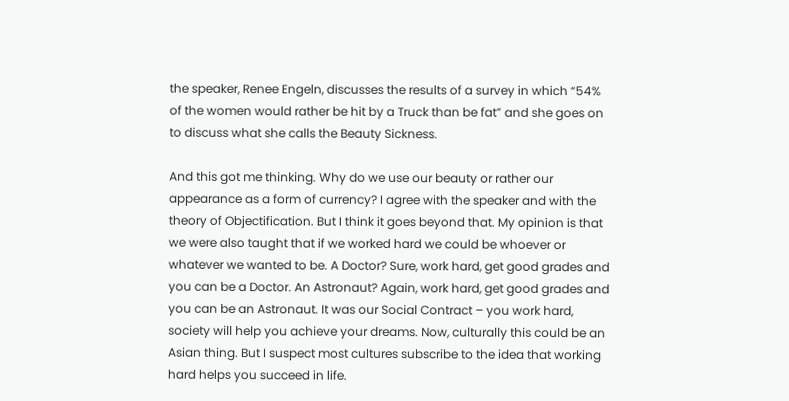the speaker, Renee Engeln, discusses the results of a survey in which “54% of the women would rather be hit by a Truck than be fat” and she goes on to discuss what she calls the Beauty Sickness.

And this got me thinking. Why do we use our beauty or rather our appearance as a form of currency? I agree with the speaker and with the theory of Objectification. But I think it goes beyond that. My opinion is that we were also taught that if we worked hard we could be whoever or whatever we wanted to be. A Doctor? Sure, work hard, get good grades and you can be a Doctor. An Astronaut? Again, work hard, get good grades and you can be an Astronaut. It was our Social Contract – you work hard, society will help you achieve your dreams. Now, culturally this could be an Asian thing. But I suspect most cultures subscribe to the idea that working hard helps you succeed in life.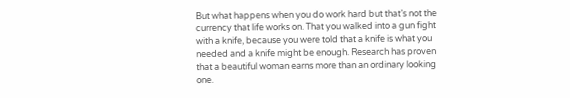But what happens when you do work hard but that’s not the currency that life works on. That you walked into a gun fight with a knife, because you were told that a knife is what you needed and a knife might be enough. Research has proven that a beautiful woman earns more than an ordinary looking one.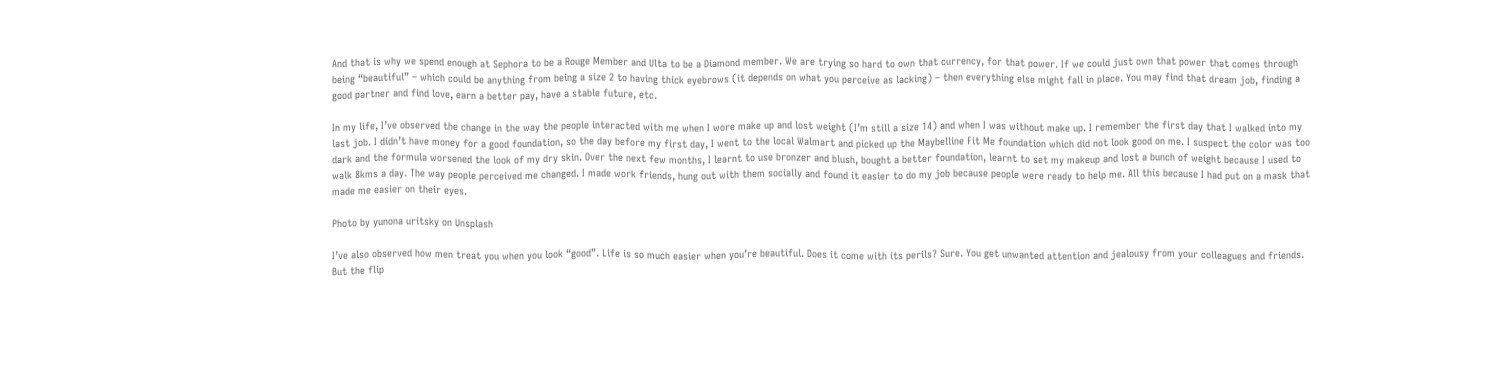And that is why we spend enough at Sephora to be a Rouge Member and Ulta to be a Diamond member. We are trying so hard to own that currency, for that power. If we could just own that power that comes through being “beautiful” – which could be anything from being a size 2 to having thick eyebrows (it depends on what you perceive as lacking) – then everything else might fall in place. You may find that dream job, finding a good partner and find love, earn a better pay, have a stable future, etc.

In my life, I’ve observed the change in the way the people interacted with me when I wore make up and lost weight (I’m still a size 14) and when I was without make up. I remember the first day that I walked into my last job. I didn’t have money for a good foundation, so the day before my first day, I went to the local Walmart and picked up the Maybelline Fit Me foundation which did not look good on me. I suspect the color was too dark and the formula worsened the look of my dry skin. Over the next few months, I learnt to use bronzer and blush, bought a better foundation, learnt to set my makeup and lost a bunch of weight because I used to walk 8kms a day. The way people perceived me changed. I made work friends, hung out with them socially and found it easier to do my job because people were ready to help me. All this because I had put on a mask that made me easier on their eyes.

Photo by yunona uritsky on Unsplash

I’ve also observed how men treat you when you look “good”. Life is so much easier when you’re beautiful. Does it come with its perils? Sure. You get unwanted attention and jealousy from your colleagues and friends. But the flip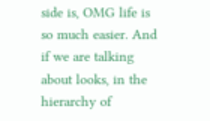side is, OMG life is so much easier. And if we are talking about looks, in the hierarchy of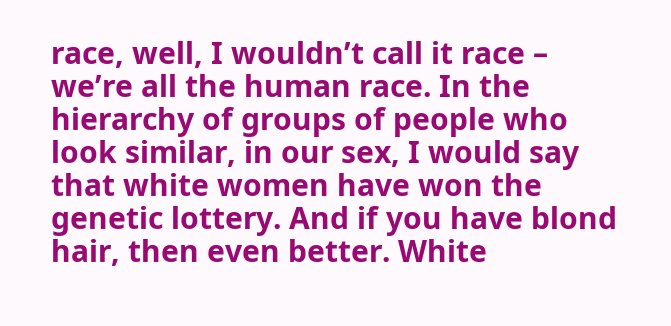race, well, I wouldn’t call it race – we’re all the human race. In the hierarchy of groups of people who look similar, in our sex, I would say that white women have won the genetic lottery. And if you have blond hair, then even better. White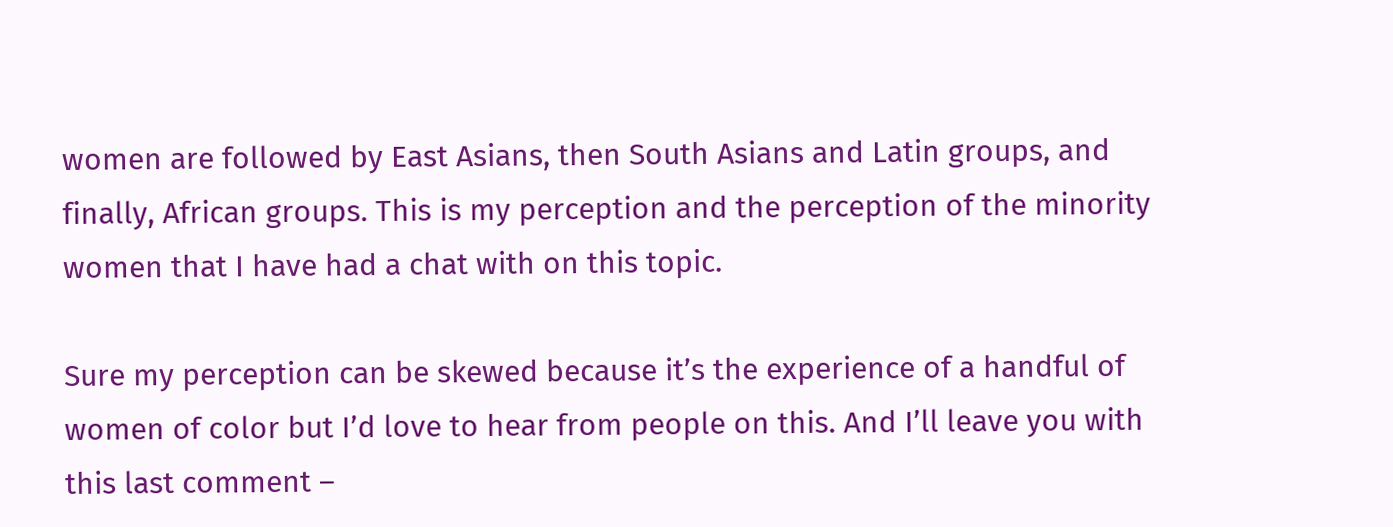women are followed by East Asians, then South Asians and Latin groups, and finally, African groups. This is my perception and the perception of the minority women that I have had a chat with on this topic.

Sure my perception can be skewed because it’s the experience of a handful of women of color but I’d love to hear from people on this. And I’ll leave you with this last comment –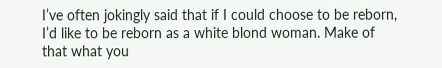I’ve often jokingly said that if I could choose to be reborn, I’d like to be reborn as a white blond woman. Make of that what you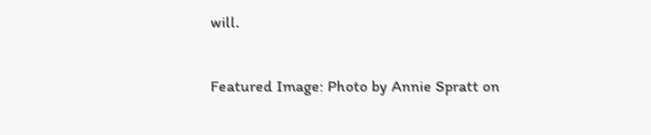will.

Featured Image: Photo by Annie Spratt on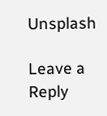Unsplash

Leave a Reply